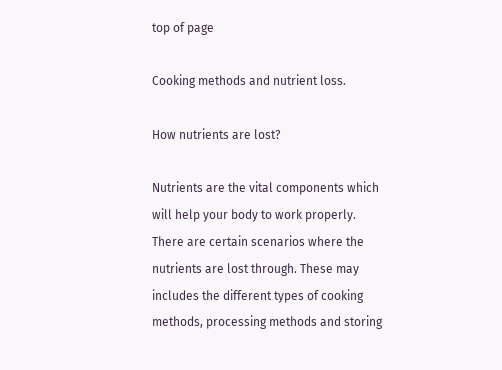top of page

Cooking methods and nutrient loss.

How nutrients are lost?

Nutrients are the vital components which will help your body to work properly. There are certain scenarios where the nutrients are lost through. These may includes the different types of cooking methods, processing methods and storing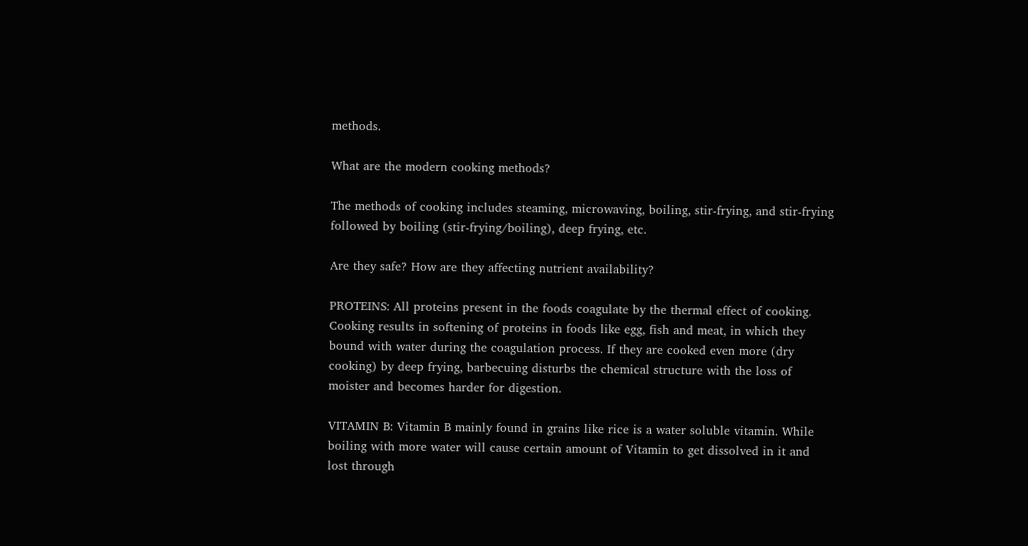methods.

What are the modern cooking methods?

The methods of cooking includes steaming, microwaving, boiling, stir-frying, and stir-frying followed by boiling (stir-frying/boiling), deep frying, etc.

Are they safe? How are they affecting nutrient availability?

PROTEINS: All proteins present in the foods coagulate by the thermal effect of cooking. Cooking results in softening of proteins in foods like egg, fish and meat, in which they bound with water during the coagulation process. If they are cooked even more (dry cooking) by deep frying, barbecuing disturbs the chemical structure with the loss of moister and becomes harder for digestion.

VITAMIN B: Vitamin B mainly found in grains like rice is a water soluble vitamin. While boiling with more water will cause certain amount of Vitamin to get dissolved in it and lost through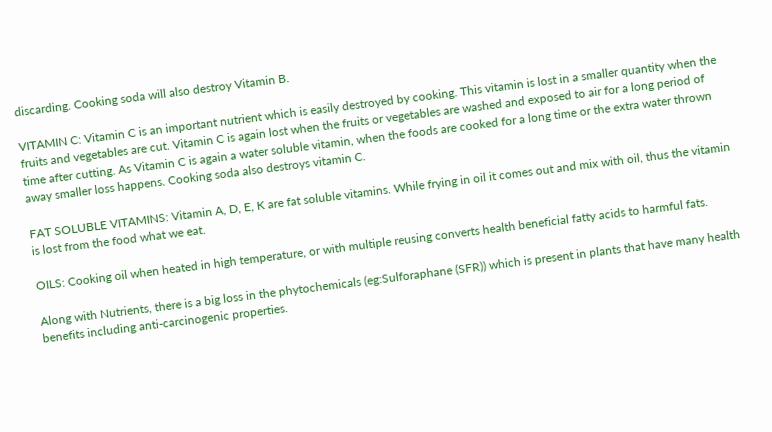discarding. Cooking soda will also destroy Vitamin B.

VITAMIN C: Vitamin C is an important nutrient which is easily destroyed by cooking. This vitamin is lost in a smaller quantity when the fruits and vegetables are cut. Vitamin C is again lost when the fruits or vegetables are washed and exposed to air for a long period of time after cutting. As Vitamin C is again a water soluble vitamin, when the foods are cooked for a long time or the extra water thrown away smaller loss happens. Cooking soda also destroys vitamin C.

FAT SOLUBLE VITAMINS: Vitamin A, D, E, K are fat soluble vitamins. While frying in oil it comes out and mix with oil, thus the vitamin is lost from the food what we eat.

OILS: Cooking oil when heated in high temperature, or with multiple reusing converts health beneficial fatty acids to harmful fats.

Along with Nutrients, there is a big loss in the phytochemicals (eg:Sulforaphane (SFR)) which is present in plants that have many health benefits including anti-carcinogenic properties.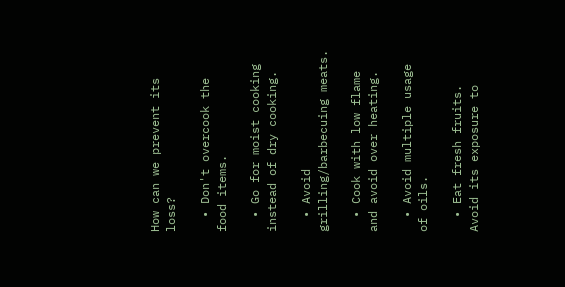How can we prevent its loss?

  • Don't overcook the food items.

  • Go for moist cooking instead of dry cooking.

  • Avoid grilling/barbecuing meats.

  • Cook with low flame and avoid over heating.

  • Avoid multiple usage of oils.

  • Eat fresh fruits. Avoid its exposure to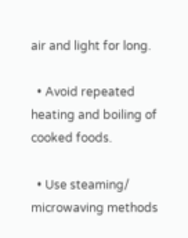air and light for long.

  • Avoid repeated heating and boiling of cooked foods.

  • Use steaming/ microwaving methods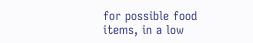for possible food items, in a low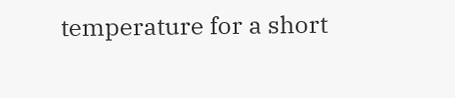temperature for a short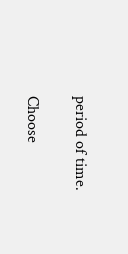period of time.

Choose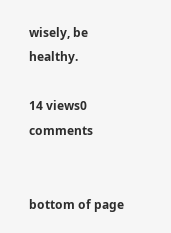wisely, be healthy.

14 views0 comments


bottom of page